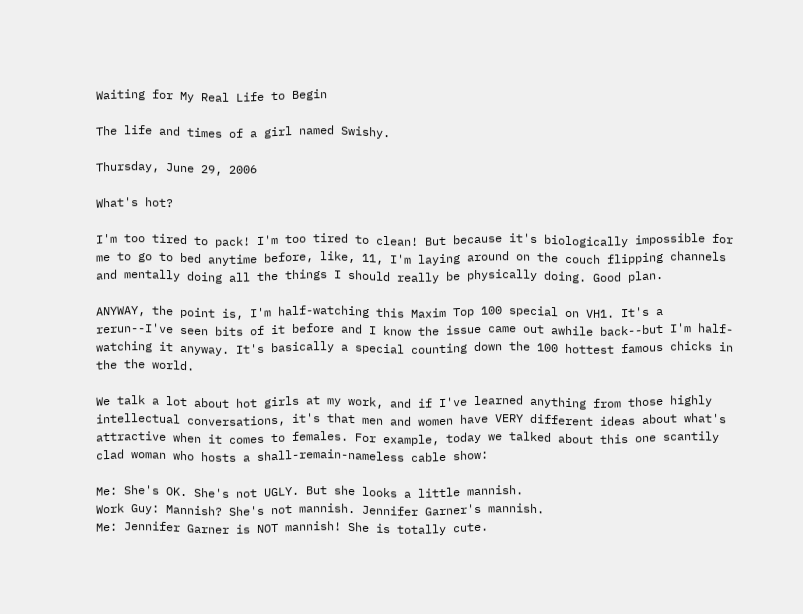Waiting for My Real Life to Begin

The life and times of a girl named Swishy.

Thursday, June 29, 2006

What's hot?

I'm too tired to pack! I'm too tired to clean! But because it's biologically impossible for me to go to bed anytime before, like, 11, I'm laying around on the couch flipping channels and mentally doing all the things I should really be physically doing. Good plan.

ANYWAY, the point is, I'm half-watching this Maxim Top 100 special on VH1. It's a rerun--I've seen bits of it before and I know the issue came out awhile back--but I'm half-watching it anyway. It's basically a special counting down the 100 hottest famous chicks in the the world.

We talk a lot about hot girls at my work, and if I've learned anything from those highly intellectual conversations, it's that men and women have VERY different ideas about what's attractive when it comes to females. For example, today we talked about this one scantily clad woman who hosts a shall-remain-nameless cable show:

Me: She's OK. She's not UGLY. But she looks a little mannish.
Work Guy: Mannish? She's not mannish. Jennifer Garner's mannish.
Me: Jennifer Garner is NOT mannish! She is totally cute.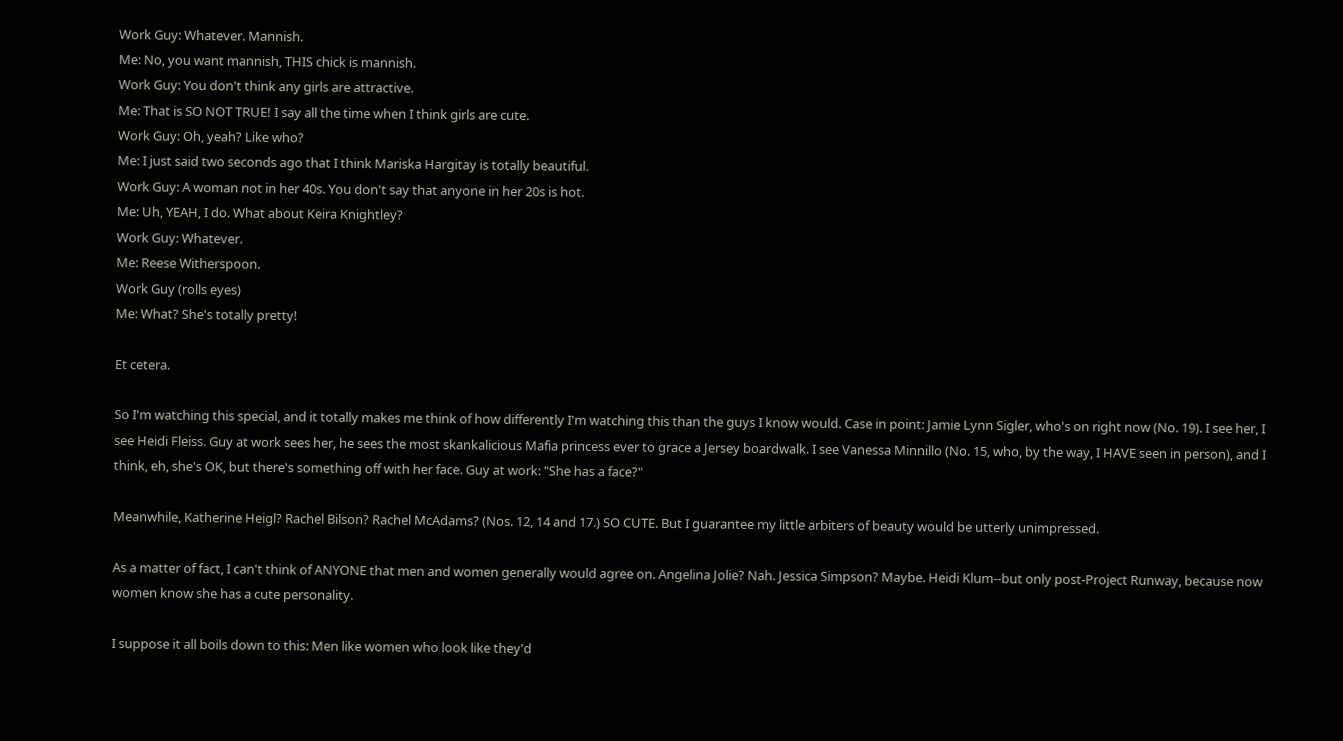Work Guy: Whatever. Mannish.
Me: No, you want mannish, THIS chick is mannish.
Work Guy: You don't think any girls are attractive.
Me: That is SO NOT TRUE! I say all the time when I think girls are cute.
Work Guy: Oh, yeah? Like who?
Me: I just said two seconds ago that I think Mariska Hargitay is totally beautiful.
Work Guy: A woman not in her 40s. You don't say that anyone in her 20s is hot.
Me: Uh, YEAH, I do. What about Keira Knightley?
Work Guy: Whatever.
Me: Reese Witherspoon.
Work Guy (rolls eyes)
Me: What? She's totally pretty!

Et cetera.

So I'm watching this special, and it totally makes me think of how differently I'm watching this than the guys I know would. Case in point: Jamie Lynn Sigler, who's on right now (No. 19). I see her, I see Heidi Fleiss. Guy at work sees her, he sees the most skankalicious Mafia princess ever to grace a Jersey boardwalk. I see Vanessa Minnillo (No. 15, who, by the way, I HAVE seen in person), and I think, eh, she's OK, but there's something off with her face. Guy at work: "She has a face?"

Meanwhile, Katherine Heigl? Rachel Bilson? Rachel McAdams? (Nos. 12, 14 and 17.) SO CUTE. But I guarantee my little arbiters of beauty would be utterly unimpressed.

As a matter of fact, I can't think of ANYONE that men and women generally would agree on. Angelina Jolie? Nah. Jessica Simpson? Maybe. Heidi Klum--but only post-Project Runway, because now women know she has a cute personality.

I suppose it all boils down to this: Men like women who look like they'd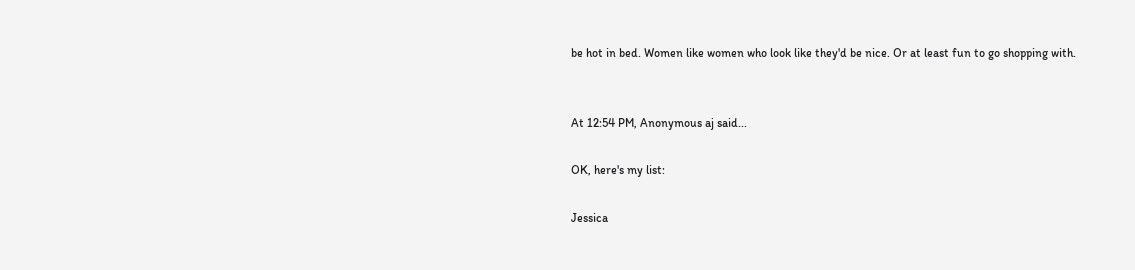be hot in bed. Women like women who look like they'd be nice. Or at least fun to go shopping with.


At 12:54 PM, Anonymous aj said...

OK, here's my list:

Jessica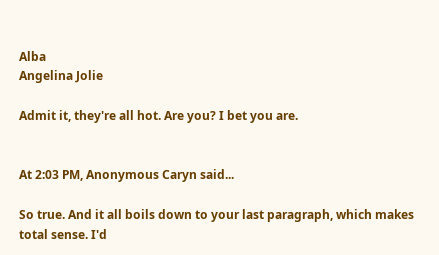Alba
Angelina Jolie

Admit it, they're all hot. Are you? I bet you are.


At 2:03 PM, Anonymous Caryn said...

So true. And it all boils down to your last paragraph, which makes total sense. I'd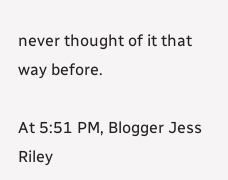never thought of it that way before.

At 5:51 PM, Blogger Jess Riley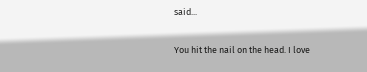said...

You hit the nail on the head. I love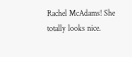Rachel McAdams! She totally looks nice.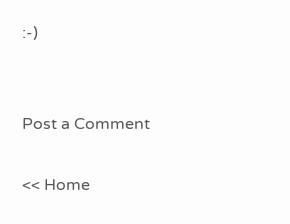:-)


Post a Comment

<< Home